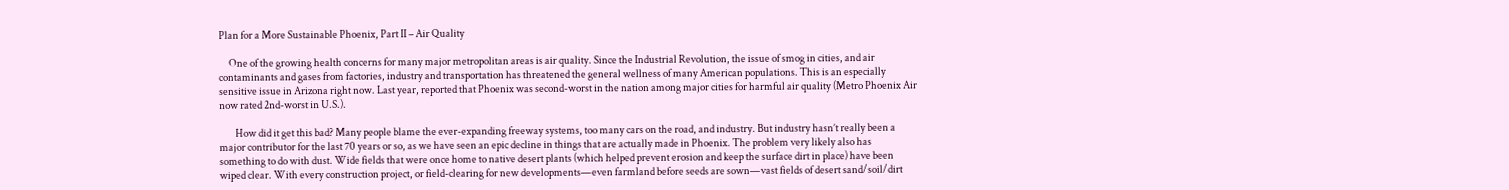Plan for a More Sustainable Phoenix, Part II – Air Quality

     One of the growing health concerns for many major metropolitan areas is air quality. Since the Industrial Revolution, the issue of smog in cities, and air contaminants and gases from factories, industry and transportation has threatened the general wellness of many American populations. This is an especially sensitive issue in Arizona right now. Last year, reported that Phoenix was second-worst in the nation among major cities for harmful air quality (Metro Phoenix Air now rated 2nd-worst in U.S.).

        How did it get this bad? Many people blame the ever-expanding freeway systems, too many cars on the road, and industry. But industry hasn’t really been a major contributor for the last 70 years or so, as we have seen an epic decline in things that are actually made in Phoenix. The problem very likely also has something to do with dust. Wide fields that were once home to native desert plants (which helped prevent erosion and keep the surface dirt in place) have been wiped clear. With every construction project, or field-clearing for new developments—even farmland before seeds are sown—vast fields of desert sand/soil/dirt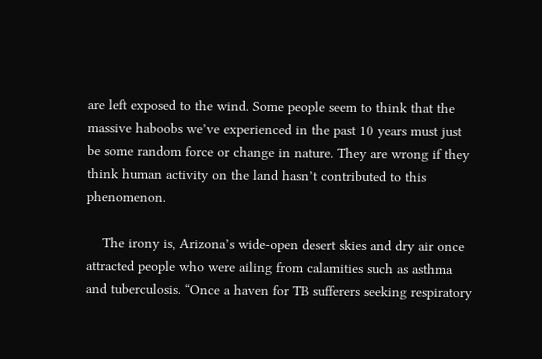are left exposed to the wind. Some people seem to think that the massive haboobs we’ve experienced in the past 10 years must just be some random force or change in nature. They are wrong if they think human activity on the land hasn’t contributed to this phenomenon.

    The irony is, Arizona’s wide-open desert skies and dry air once attracted people who were ailing from calamities such as asthma and tuberculosis. “Once a haven for TB sufferers seeking respiratory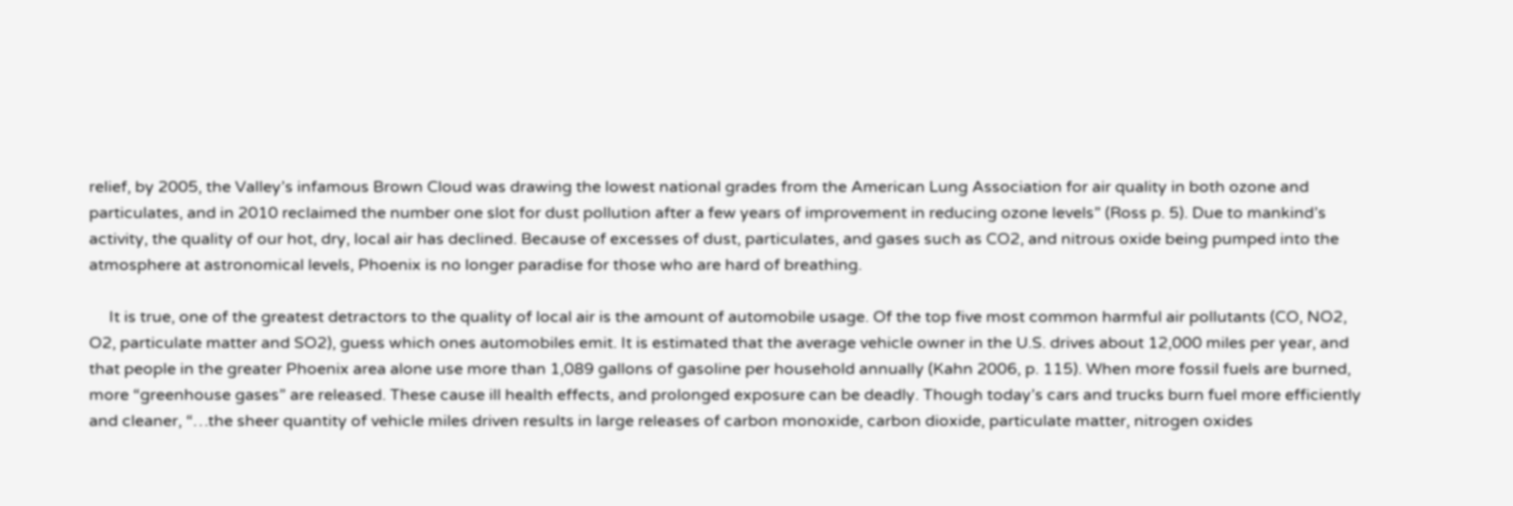relief, by 2005, the Valley’s infamous Brown Cloud was drawing the lowest national grades from the American Lung Association for air quality in both ozone and particulates, and in 2010 reclaimed the number one slot for dust pollution after a few years of improvement in reducing ozone levels” (Ross p. 5). Due to mankind’s activity, the quality of our hot, dry, local air has declined. Because of excesses of dust, particulates, and gases such as CO2, and nitrous oxide being pumped into the atmosphere at astronomical levels, Phoenix is no longer paradise for those who are hard of breathing.

     It is true, one of the greatest detractors to the quality of local air is the amount of automobile usage. Of the top five most common harmful air pollutants (CO, NO2, O2, particulate matter and SO2), guess which ones automobiles emit. It is estimated that the average vehicle owner in the U.S. drives about 12,000 miles per year, and that people in the greater Phoenix area alone use more than 1,089 gallons of gasoline per household annually (Kahn 2006, p. 115). When more fossil fuels are burned, more “greenhouse gases” are released. These cause ill health effects, and prolonged exposure can be deadly. Though today’s cars and trucks burn fuel more efficiently and cleaner, “…the sheer quantity of vehicle miles driven results in large releases of carbon monoxide, carbon dioxide, particulate matter, nitrogen oxides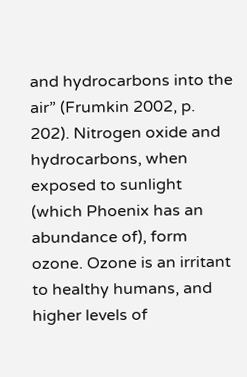and hydrocarbons into the air” (Frumkin 2002, p. 202). Nitrogen oxide and hydrocarbons, when exposed to sunlight (which Phoenix has an abundance of), form ozone. Ozone is an irritant to healthy humans, and higher levels of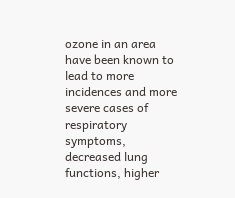ozone in an area have been known to lead to more incidences and more severe cases of respiratory symptoms, decreased lung functions, higher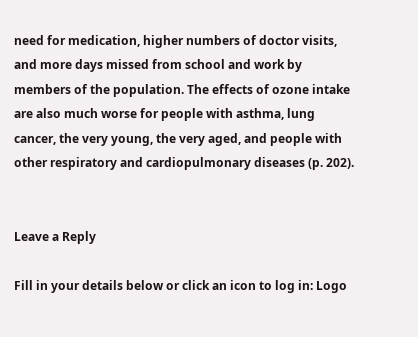need for medication, higher numbers of doctor visits, and more days missed from school and work by members of the population. The effects of ozone intake are also much worse for people with asthma, lung cancer, the very young, the very aged, and people with other respiratory and cardiopulmonary diseases (p. 202).


Leave a Reply

Fill in your details below or click an icon to log in: Logo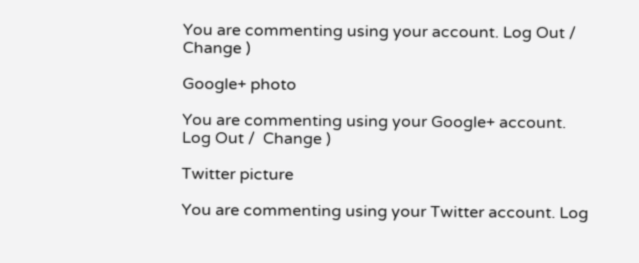You are commenting using your account. Log Out /  Change )

Google+ photo

You are commenting using your Google+ account. Log Out /  Change )

Twitter picture

You are commenting using your Twitter account. Log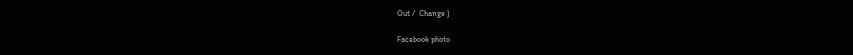Out /  Change )

Facebook photo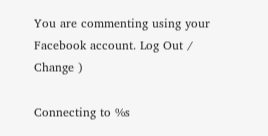You are commenting using your Facebook account. Log Out /  Change )

Connecting to %s